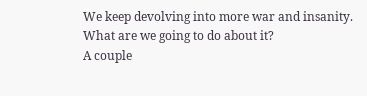We keep devolving into more war and insanity.
What are we going to do about it?
A couple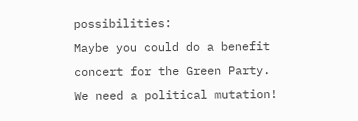possibilities:
Maybe you could do a benefit concert for the Green Party.
We need a political mutation!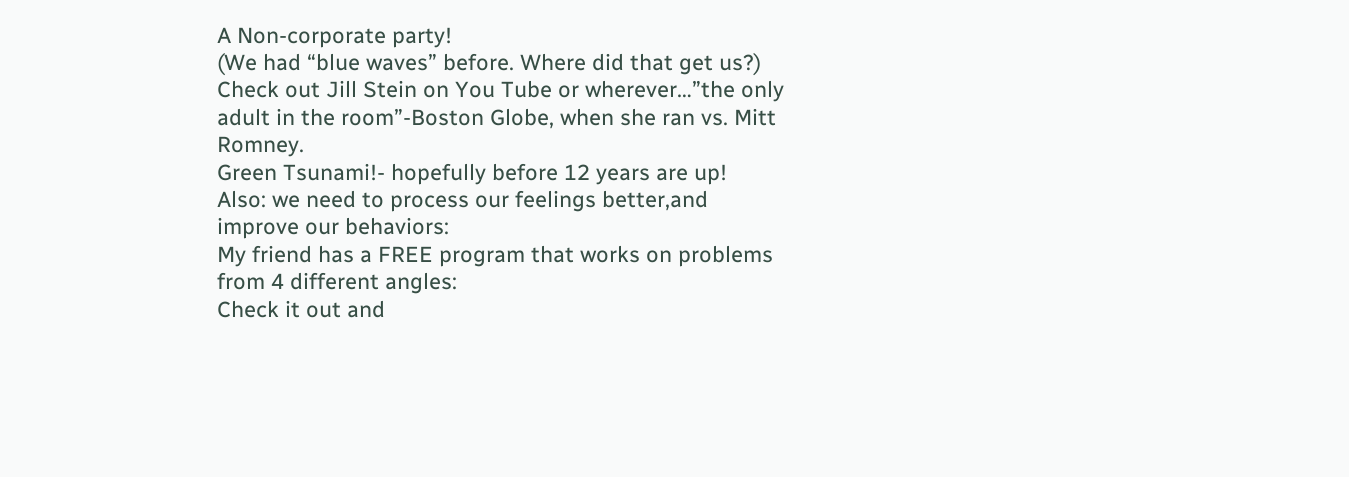A Non-corporate party!
(We had “blue waves” before. Where did that get us?)
Check out Jill Stein on You Tube or wherever…”the only adult in the room”-Boston Globe, when she ran vs. Mitt Romney.
Green Tsunami!- hopefully before 12 years are up!
Also: we need to process our feelings better,and improve our behaviors:
My friend has a FREE program that works on problems from 4 different angles:
Check it out and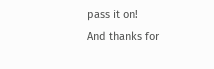pass it on!
And thanks for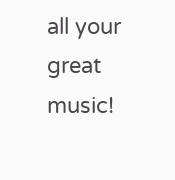all your great music!